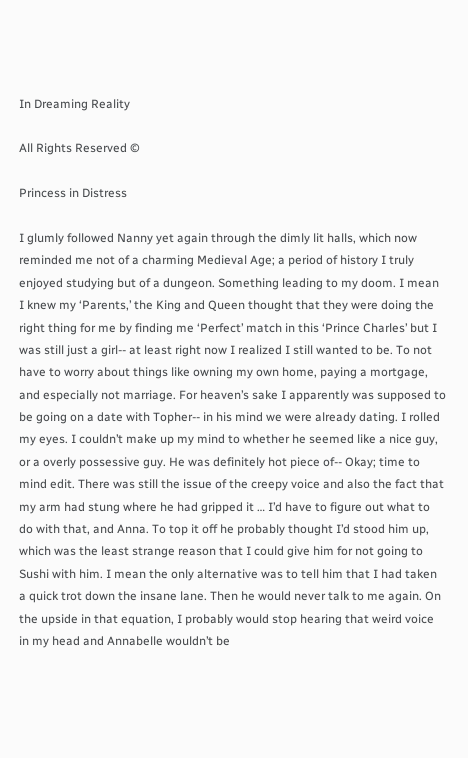In Dreaming Reality

All Rights Reserved ©

Princess in Distress

I glumly followed Nanny yet again through the dimly lit halls, which now reminded me not of a charming Medieval Age; a period of history I truly enjoyed studying but of a dungeon. Something leading to my doom. I mean I knew my ‘Parents,’ the King and Queen thought that they were doing the right thing for me by finding me ‘Perfect’ match in this ‘Prince Charles’ but I was still just a girl-- at least right now I realized I still wanted to be. To not have to worry about things like owning my own home, paying a mortgage, and especially not marriage. For heaven’s sake I apparently was supposed to be going on a date with Topher-- in his mind we were already dating. I rolled my eyes. I couldn’t make up my mind to whether he seemed like a nice guy, or a overly possessive guy. He was definitely hot piece of-- Okay; time to mind edit. There was still the issue of the creepy voice and also the fact that my arm had stung where he had gripped it … I’d have to figure out what to do with that, and Anna. To top it off he probably thought I’d stood him up, which was the least strange reason that I could give him for not going to Sushi with him. I mean the only alternative was to tell him that I had taken a quick trot down the insane lane. Then he would never talk to me again. On the upside in that equation, I probably would stop hearing that weird voice in my head and Annabelle wouldn’t be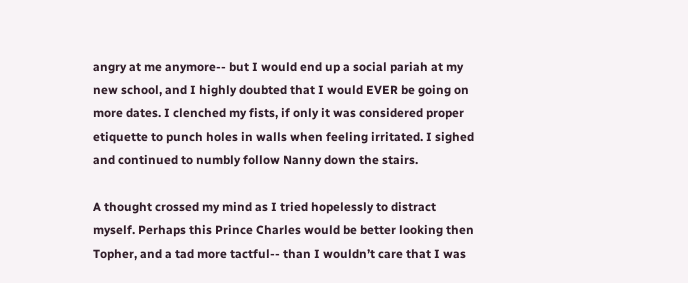angry at me anymore-- but I would end up a social pariah at my new school, and I highly doubted that I would EVER be going on more dates. I clenched my fists, if only it was considered proper etiquette to punch holes in walls when feeling irritated. I sighed and continued to numbly follow Nanny down the stairs.

A thought crossed my mind as I tried hopelessly to distract myself. Perhaps this Prince Charles would be better looking then Topher, and a tad more tactful-- than I wouldn’t care that I was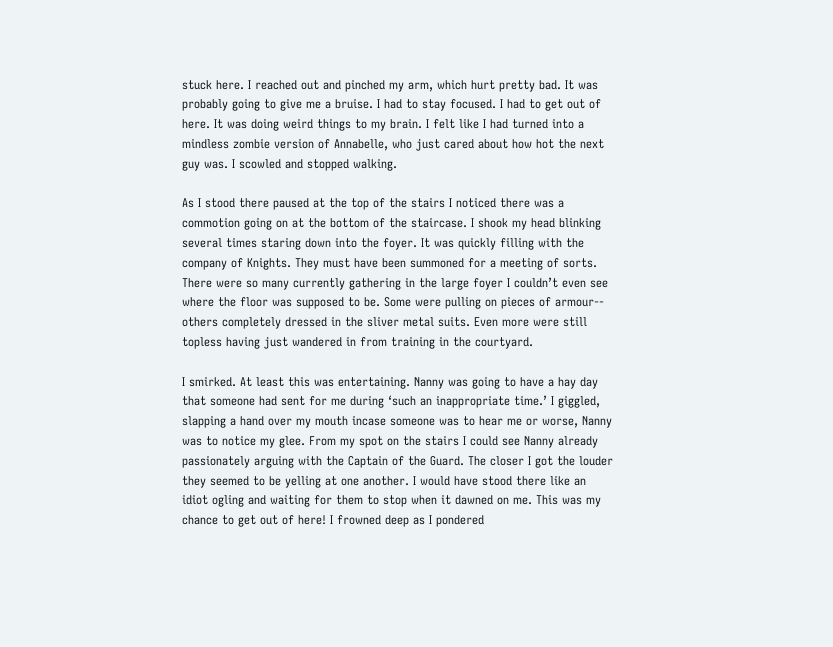stuck here. I reached out and pinched my arm, which hurt pretty bad. It was probably going to give me a bruise. I had to stay focused. I had to get out of here. It was doing weird things to my brain. I felt like I had turned into a mindless zombie version of Annabelle, who just cared about how hot the next guy was. I scowled and stopped walking.

As I stood there paused at the top of the stairs I noticed there was a commotion going on at the bottom of the staircase. I shook my head blinking several times staring down into the foyer. It was quickly filling with the company of Knights. They must have been summoned for a meeting of sorts. There were so many currently gathering in the large foyer I couldn’t even see where the floor was supposed to be. Some were pulling on pieces of armour-- others completely dressed in the sliver metal suits. Even more were still topless having just wandered in from training in the courtyard.

I smirked. At least this was entertaining. Nanny was going to have a hay day that someone had sent for me during ‘such an inappropriate time.’ I giggled, slapping a hand over my mouth incase someone was to hear me or worse, Nanny was to notice my glee. From my spot on the stairs I could see Nanny already passionately arguing with the Captain of the Guard. The closer I got the louder they seemed to be yelling at one another. I would have stood there like an idiot ogling and waiting for them to stop when it dawned on me. This was my chance to get out of here! I frowned deep as I pondered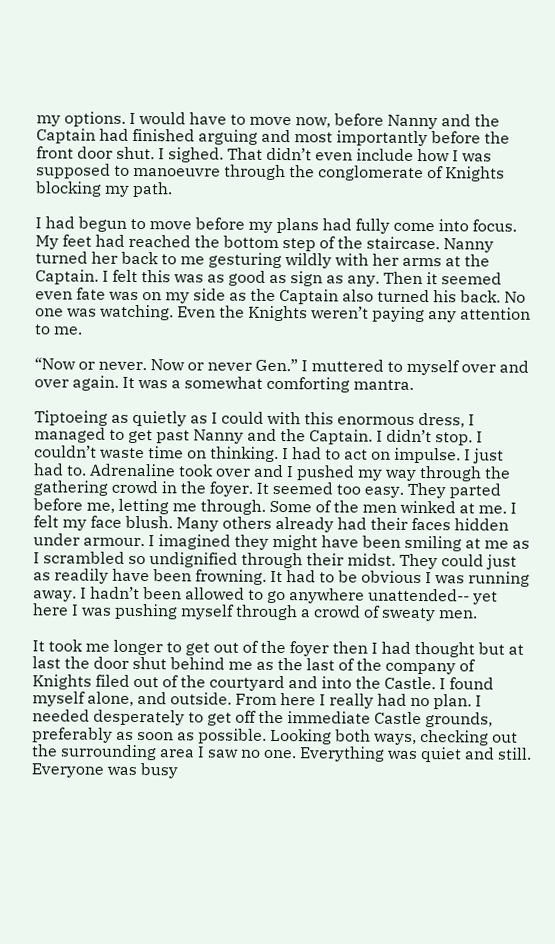my options. I would have to move now, before Nanny and the Captain had finished arguing and most importantly before the front door shut. I sighed. That didn’t even include how I was supposed to manoeuvre through the conglomerate of Knights blocking my path.

I had begun to move before my plans had fully come into focus. My feet had reached the bottom step of the staircase. Nanny turned her back to me gesturing wildly with her arms at the Captain. I felt this was as good as sign as any. Then it seemed even fate was on my side as the Captain also turned his back. No one was watching. Even the Knights weren’t paying any attention to me.

“Now or never. Now or never Gen.” I muttered to myself over and over again. It was a somewhat comforting mantra.

Tiptoeing as quietly as I could with this enormous dress, I managed to get past Nanny and the Captain. I didn’t stop. I couldn’t waste time on thinking. I had to act on impulse. I just had to. Adrenaline took over and I pushed my way through the gathering crowd in the foyer. It seemed too easy. They parted before me, letting me through. Some of the men winked at me. I felt my face blush. Many others already had their faces hidden under armour. I imagined they might have been smiling at me as I scrambled so undignified through their midst. They could just as readily have been frowning. It had to be obvious I was running away. I hadn’t been allowed to go anywhere unattended-- yet here I was pushing myself through a crowd of sweaty men.

It took me longer to get out of the foyer then I had thought but at last the door shut behind me as the last of the company of Knights filed out of the courtyard and into the Castle. I found myself alone, and outside. From here I really had no plan. I needed desperately to get off the immediate Castle grounds, preferably as soon as possible. Looking both ways, checking out the surrounding area I saw no one. Everything was quiet and still. Everyone was busy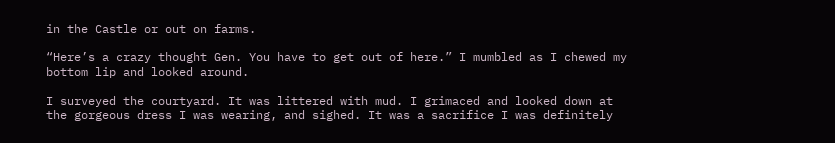in the Castle or out on farms.

“Here’s a crazy thought Gen. You have to get out of here.” I mumbled as I chewed my bottom lip and looked around.

I surveyed the courtyard. It was littered with mud. I grimaced and looked down at the gorgeous dress I was wearing, and sighed. It was a sacrifice I was definitely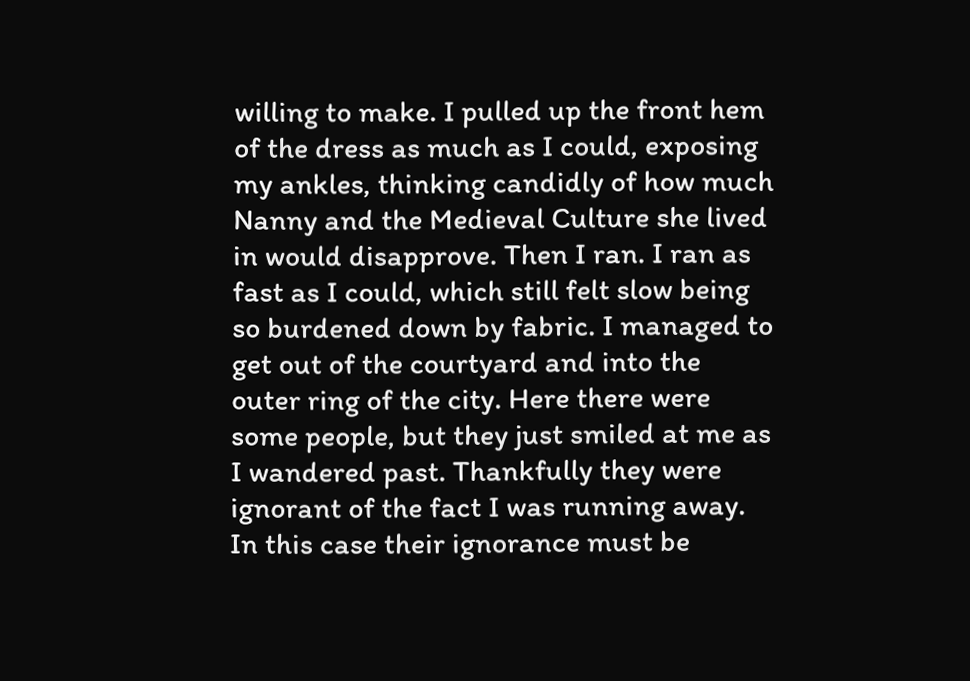willing to make. I pulled up the front hem of the dress as much as I could, exposing my ankles, thinking candidly of how much Nanny and the Medieval Culture she lived in would disapprove. Then I ran. I ran as fast as I could, which still felt slow being so burdened down by fabric. I managed to get out of the courtyard and into the outer ring of the city. Here there were some people, but they just smiled at me as I wandered past. Thankfully they were ignorant of the fact I was running away. In this case their ignorance must be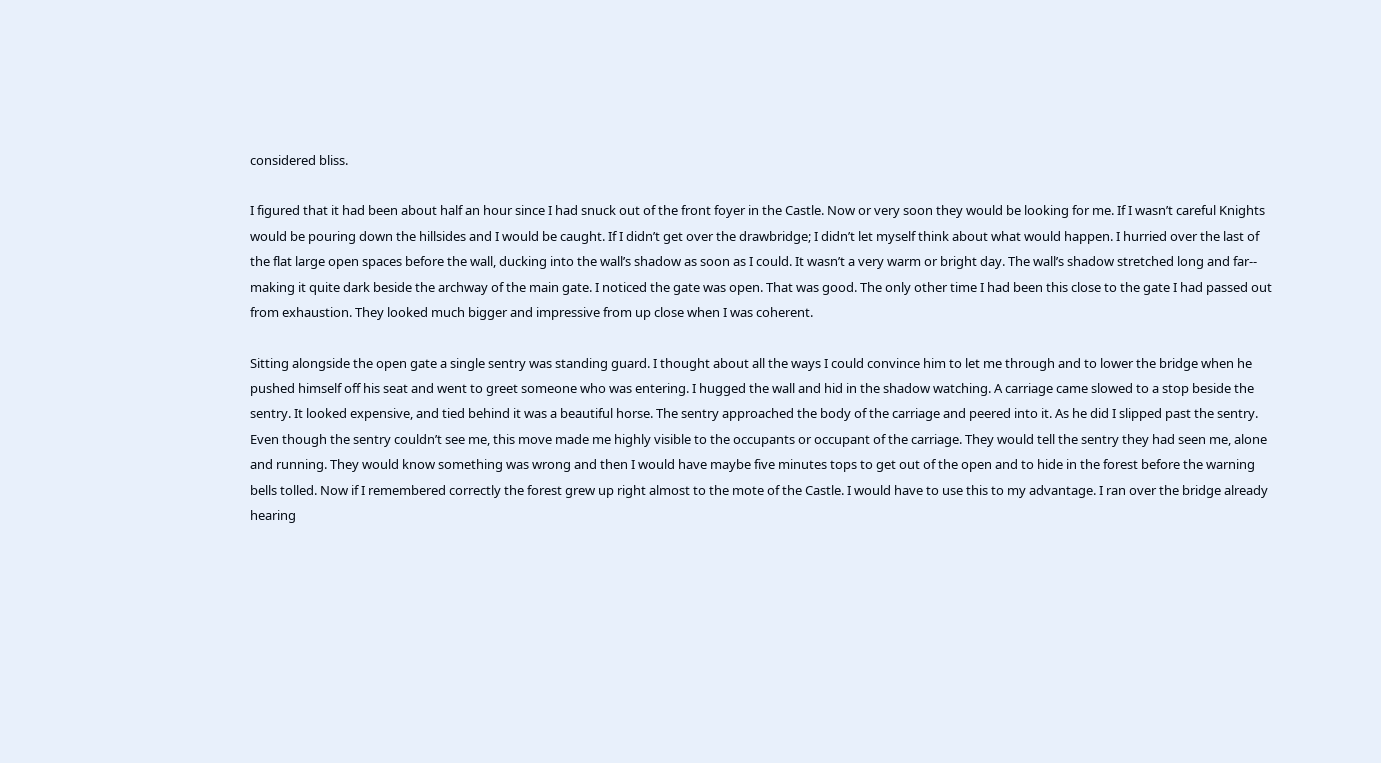considered bliss.

I figured that it had been about half an hour since I had snuck out of the front foyer in the Castle. Now or very soon they would be looking for me. If I wasn’t careful Knights would be pouring down the hillsides and I would be caught. If I didn’t get over the drawbridge; I didn’t let myself think about what would happen. I hurried over the last of the flat large open spaces before the wall, ducking into the wall’s shadow as soon as I could. It wasn’t a very warm or bright day. The wall’s shadow stretched long and far-- making it quite dark beside the archway of the main gate. I noticed the gate was open. That was good. The only other time I had been this close to the gate I had passed out from exhaustion. They looked much bigger and impressive from up close when I was coherent.

Sitting alongside the open gate a single sentry was standing guard. I thought about all the ways I could convince him to let me through and to lower the bridge when he pushed himself off his seat and went to greet someone who was entering. I hugged the wall and hid in the shadow watching. A carriage came slowed to a stop beside the sentry. It looked expensive, and tied behind it was a beautiful horse. The sentry approached the body of the carriage and peered into it. As he did I slipped past the sentry. Even though the sentry couldn’t see me, this move made me highly visible to the occupants or occupant of the carriage. They would tell the sentry they had seen me, alone and running. They would know something was wrong and then I would have maybe five minutes tops to get out of the open and to hide in the forest before the warning bells tolled. Now if I remembered correctly the forest grew up right almost to the mote of the Castle. I would have to use this to my advantage. I ran over the bridge already hearing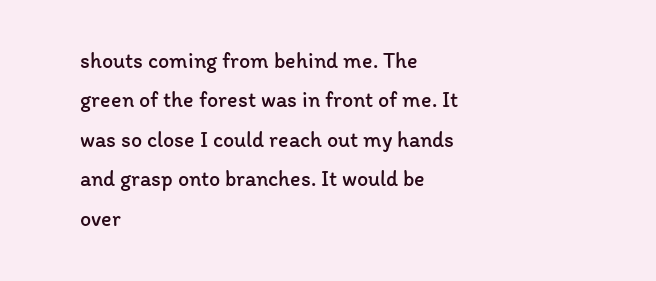shouts coming from behind me. The green of the forest was in front of me. It was so close I could reach out my hands and grasp onto branches. It would be over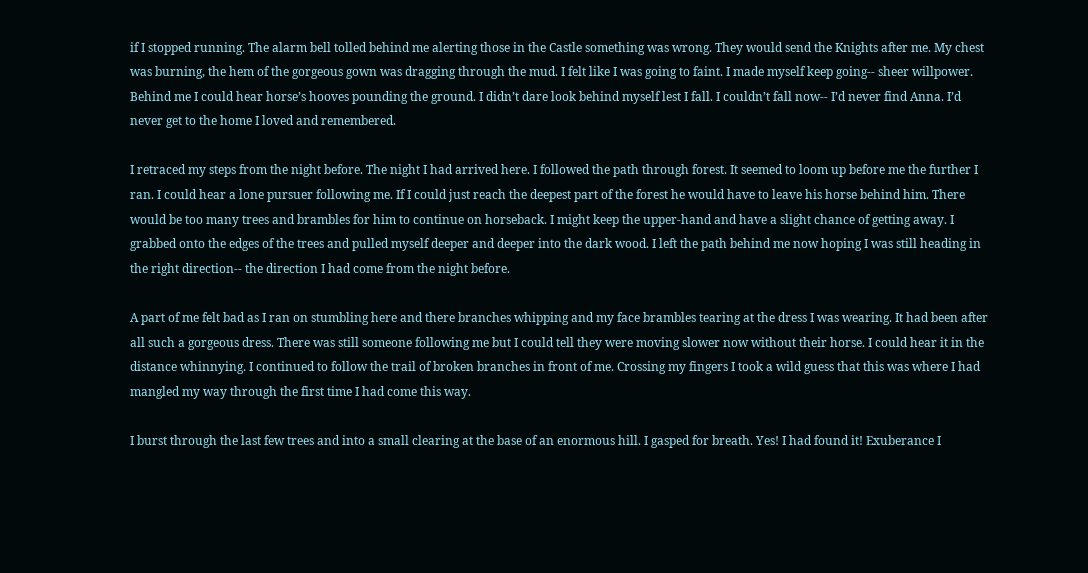if I stopped running. The alarm bell tolled behind me alerting those in the Castle something was wrong. They would send the Knights after me. My chest was burning, the hem of the gorgeous gown was dragging through the mud. I felt like I was going to faint. I made myself keep going-- sheer willpower. Behind me I could hear horse’s hooves pounding the ground. I didn’t dare look behind myself lest I fall. I couldn’t fall now-- I’d never find Anna. I’d never get to the home I loved and remembered.

I retraced my steps from the night before. The night I had arrived here. I followed the path through forest. It seemed to loom up before me the further I ran. I could hear a lone pursuer following me. If I could just reach the deepest part of the forest he would have to leave his horse behind him. There would be too many trees and brambles for him to continue on horseback. I might keep the upper-hand and have a slight chance of getting away. I grabbed onto the edges of the trees and pulled myself deeper and deeper into the dark wood. I left the path behind me now hoping I was still heading in the right direction-- the direction I had come from the night before.

A part of me felt bad as I ran on stumbling here and there branches whipping and my face brambles tearing at the dress I was wearing. It had been after all such a gorgeous dress. There was still someone following me but I could tell they were moving slower now without their horse. I could hear it in the distance whinnying. I continued to follow the trail of broken branches in front of me. Crossing my fingers I took a wild guess that this was where I had mangled my way through the first time I had come this way.

I burst through the last few trees and into a small clearing at the base of an enormous hill. I gasped for breath. Yes! I had found it! Exuberance I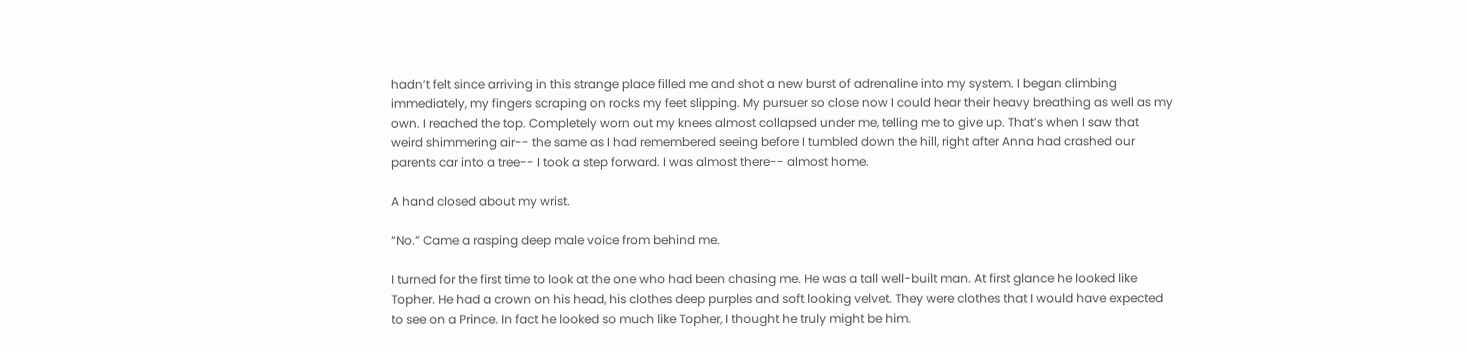hadn’t felt since arriving in this strange place filled me and shot a new burst of adrenaline into my system. I began climbing immediately, my fingers scraping on rocks my feet slipping. My pursuer so close now I could hear their heavy breathing as well as my own. I reached the top. Completely worn out my knees almost collapsed under me, telling me to give up. That’s when I saw that weird shimmering air-- the same as I had remembered seeing before I tumbled down the hill, right after Anna had crashed our parents car into a tree-- I took a step forward. I was almost there-- almost home.

A hand closed about my wrist.

“No.” Came a rasping deep male voice from behind me.

I turned for the first time to look at the one who had been chasing me. He was a tall well-built man. At first glance he looked like Topher. He had a crown on his head, his clothes deep purples and soft looking velvet. They were clothes that I would have expected to see on a Prince. In fact he looked so much like Topher, I thought he truly might be him.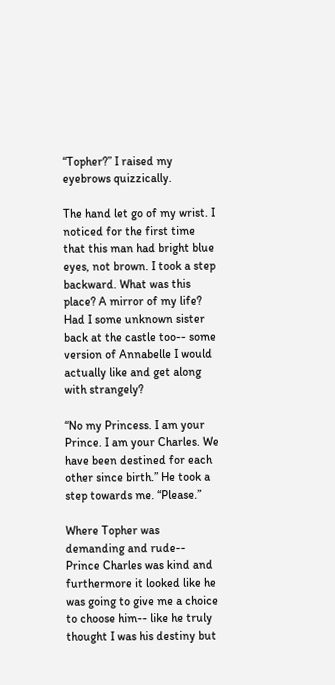“Topher?” I raised my eyebrows quizzically.

The hand let go of my wrist. I noticed for the first time that this man had bright blue eyes, not brown. I took a step backward. What was this place? A mirror of my life? Had I some unknown sister back at the castle too-- some version of Annabelle I would actually like and get along with strangely?

“No my Princess. I am your Prince. I am your Charles. We have been destined for each other since birth.” He took a step towards me. “Please.”

Where Topher was demanding and rude-- Prince Charles was kind and furthermore it looked like he was going to give me a choice to choose him-- like he truly thought I was his destiny but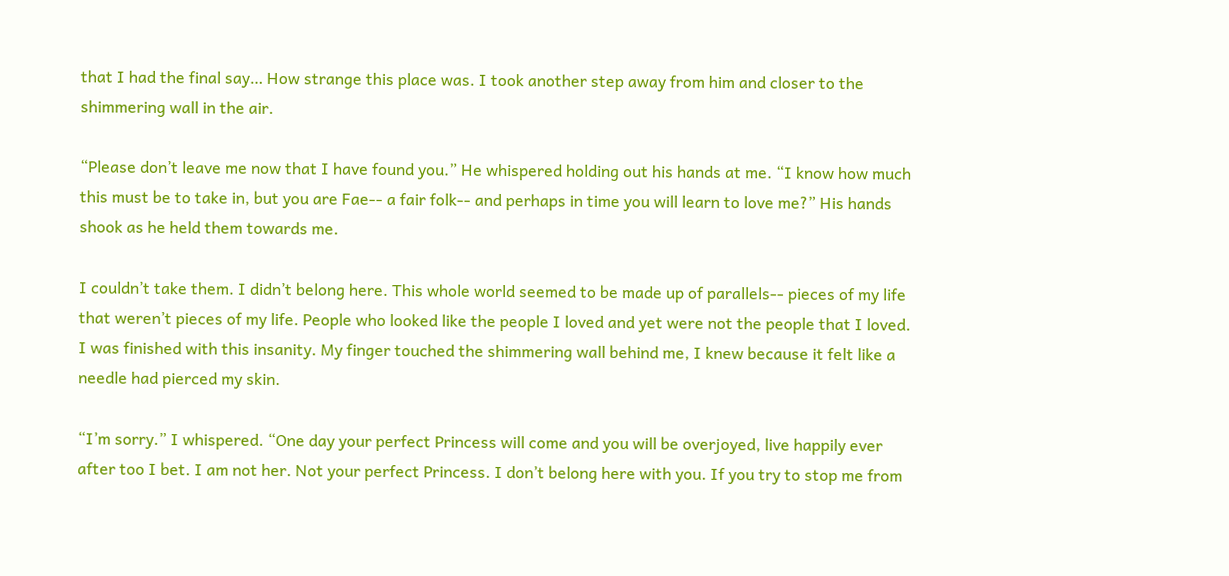that I had the final say… How strange this place was. I took another step away from him and closer to the shimmering wall in the air.

“Please don’t leave me now that I have found you.” He whispered holding out his hands at me. “I know how much this must be to take in, but you are Fae-- a fair folk-- and perhaps in time you will learn to love me?” His hands shook as he held them towards me.

I couldn’t take them. I didn’t belong here. This whole world seemed to be made up of parallels-- pieces of my life that weren’t pieces of my life. People who looked like the people I loved and yet were not the people that I loved. I was finished with this insanity. My finger touched the shimmering wall behind me, I knew because it felt like a needle had pierced my skin.

“I’m sorry.” I whispered. “One day your perfect Princess will come and you will be overjoyed, live happily ever after too I bet. I am not her. Not your perfect Princess. I don’t belong here with you. If you try to stop me from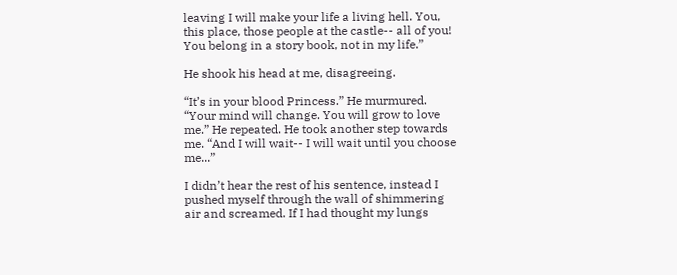leaving I will make your life a living hell. You, this place, those people at the castle-- all of you! You belong in a story book, not in my life.”

He shook his head at me, disagreeing.

“It’s in your blood Princess.” He murmured. “Your mind will change. You will grow to love me.” He repeated. He took another step towards me. “And I will wait-- I will wait until you choose me...”

I didn’t hear the rest of his sentence, instead I pushed myself through the wall of shimmering air and screamed. If I had thought my lungs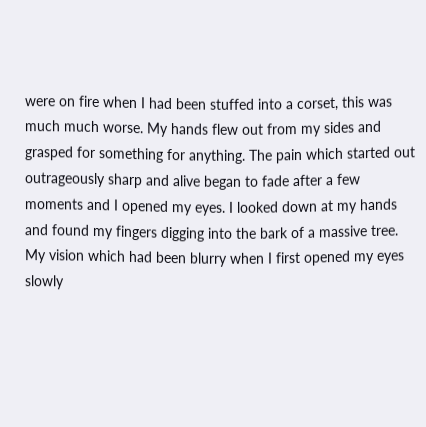were on fire when I had been stuffed into a corset, this was much much worse. My hands flew out from my sides and grasped for something for anything. The pain which started out outrageously sharp and alive began to fade after a few moments and I opened my eyes. I looked down at my hands and found my fingers digging into the bark of a massive tree. My vision which had been blurry when I first opened my eyes slowly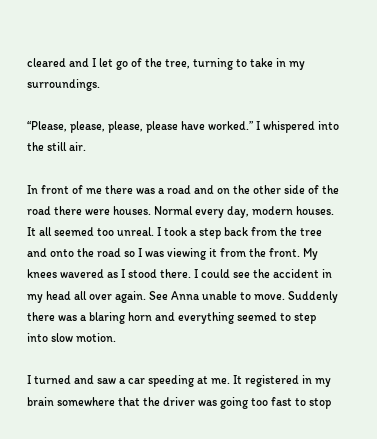cleared and I let go of the tree, turning to take in my surroundings.

“Please, please, please, please have worked.” I whispered into the still air.

In front of me there was a road and on the other side of the road there were houses. Normal every day, modern houses. It all seemed too unreal. I took a step back from the tree and onto the road so I was viewing it from the front. My knees wavered as I stood there. I could see the accident in my head all over again. See Anna unable to move. Suddenly there was a blaring horn and everything seemed to step into slow motion.

I turned and saw a car speeding at me. It registered in my brain somewhere that the driver was going too fast to stop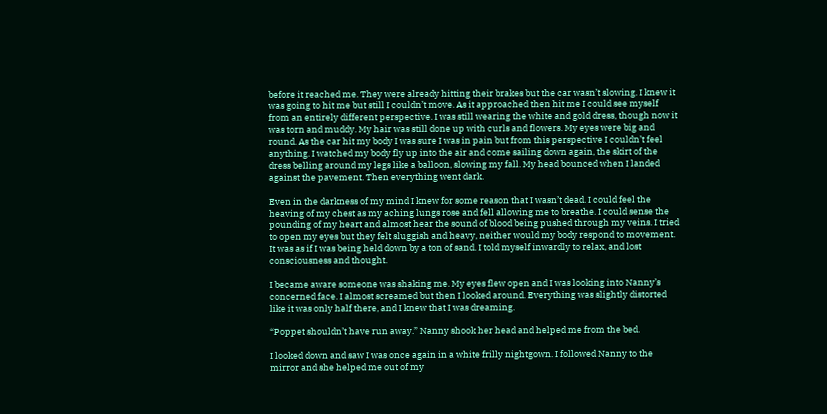before it reached me. They were already hitting their brakes but the car wasn’t slowing. I knew it was going to hit me but still I couldn’t move. As it approached then hit me I could see myself from an entirely different perspective. I was still wearing the white and gold dress, though now it was torn and muddy. My hair was still done up with curls and flowers. My eyes were big and round. As the car hit my body I was sure I was in pain but from this perspective I couldn’t feel anything. I watched my body fly up into the air and come sailing down again, the skirt of the dress belling around my legs like a balloon, slowing my fall. My head bounced when I landed against the pavement. Then everything went dark.

Even in the darkness of my mind I knew for some reason that I wasn’t dead. I could feel the heaving of my chest as my aching lungs rose and fell allowing me to breathe. I could sense the pounding of my heart and almost hear the sound of blood being pushed through my veins. I tried to open my eyes but they felt sluggish and heavy, neither would my body respond to movement. It was as if I was being held down by a ton of sand. I told myself inwardly to relax, and lost consciousness and thought.

I became aware someone was shaking me. My eyes flew open and I was looking into Nanny’s concerned face. I almost screamed but then I looked around. Everything was slightly distorted like it was only half there, and I knew that I was dreaming.

“Poppet shouldn’t have run away.” Nanny shook her head and helped me from the bed.

I looked down and saw I was once again in a white frilly nightgown. I followed Nanny to the mirror and she helped me out of my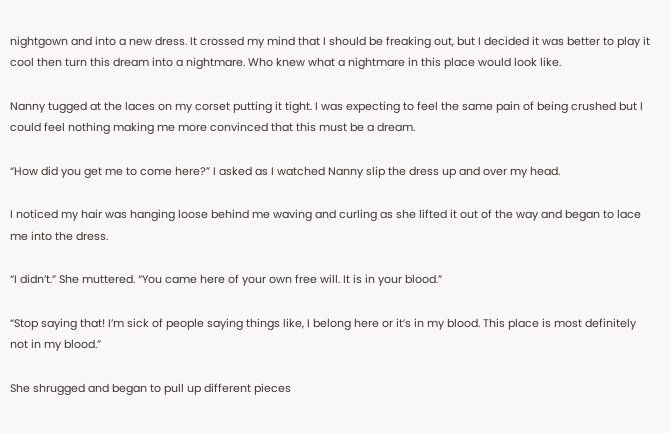nightgown and into a new dress. It crossed my mind that I should be freaking out, but I decided it was better to play it cool then turn this dream into a nightmare. Who knew what a nightmare in this place would look like.

Nanny tugged at the laces on my corset putting it tight. I was expecting to feel the same pain of being crushed but I could feel nothing making me more convinced that this must be a dream.

“How did you get me to come here?” I asked as I watched Nanny slip the dress up and over my head.

I noticed my hair was hanging loose behind me waving and curling as she lifted it out of the way and began to lace me into the dress.

“I didn’t.” She muttered. “You came here of your own free will. It is in your blood.”

“Stop saying that! I’m sick of people saying things like, I belong here or it’s in my blood. This place is most definitely not in my blood.”

She shrugged and began to pull up different pieces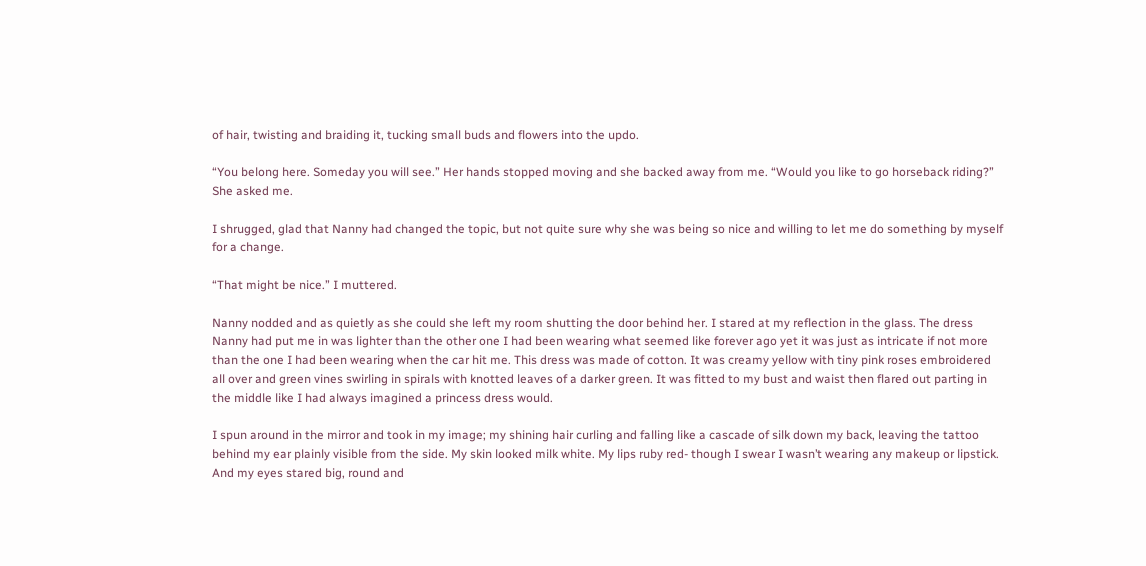of hair, twisting and braiding it, tucking small buds and flowers into the updo.

“You belong here. Someday you will see.” Her hands stopped moving and she backed away from me. “Would you like to go horseback riding?” She asked me.

I shrugged, glad that Nanny had changed the topic, but not quite sure why she was being so nice and willing to let me do something by myself for a change.

“That might be nice.” I muttered.

Nanny nodded and as quietly as she could she left my room shutting the door behind her. I stared at my reflection in the glass. The dress Nanny had put me in was lighter than the other one I had been wearing what seemed like forever ago yet it was just as intricate if not more than the one I had been wearing when the car hit me. This dress was made of cotton. It was creamy yellow with tiny pink roses embroidered all over and green vines swirling in spirals with knotted leaves of a darker green. It was fitted to my bust and waist then flared out parting in the middle like I had always imagined a princess dress would.

I spun around in the mirror and took in my image; my shining hair curling and falling like a cascade of silk down my back, leaving the tattoo behind my ear plainly visible from the side. My skin looked milk white. My lips ruby red- though I swear I wasn’t wearing any makeup or lipstick. And my eyes stared big, round and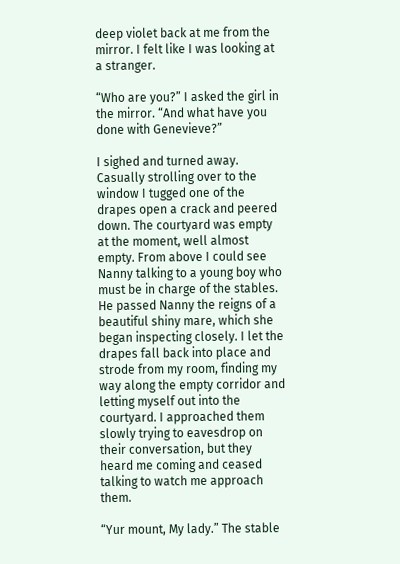deep violet back at me from the mirror. I felt like I was looking at a stranger.

“Who are you?” I asked the girl in the mirror. “And what have you done with Genevieve?”

I sighed and turned away. Casually strolling over to the window I tugged one of the drapes open a crack and peered down. The courtyard was empty at the moment, well almost empty. From above I could see Nanny talking to a young boy who must be in charge of the stables. He passed Nanny the reigns of a beautiful shiny mare, which she began inspecting closely. I let the drapes fall back into place and strode from my room, finding my way along the empty corridor and letting myself out into the courtyard. I approached them slowly trying to eavesdrop on their conversation, but they heard me coming and ceased talking to watch me approach them.

“Yur mount, My lady.” The stable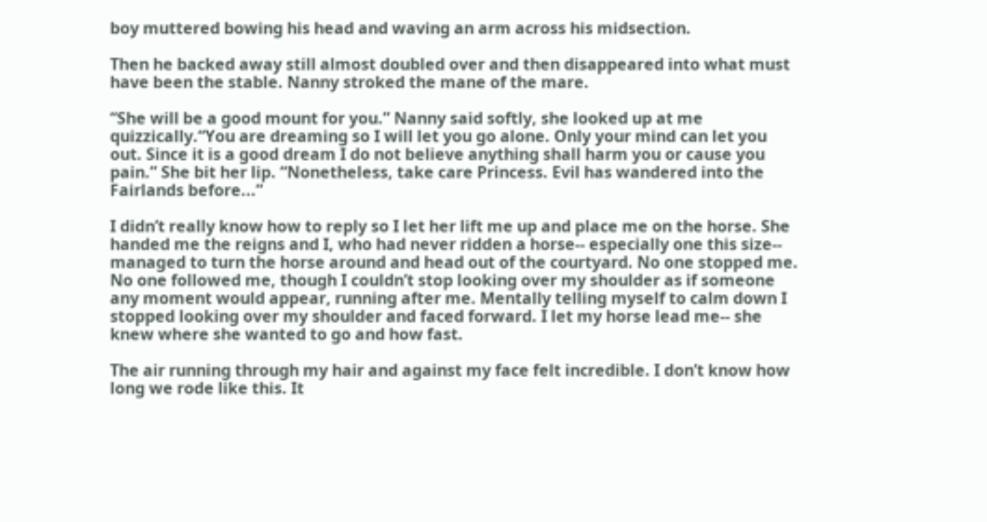boy muttered bowing his head and waving an arm across his midsection.

Then he backed away still almost doubled over and then disappeared into what must have been the stable. Nanny stroked the mane of the mare.

“She will be a good mount for you.” Nanny said softly, she looked up at me quizzically.“You are dreaming so I will let you go alone. Only your mind can let you out. Since it is a good dream I do not believe anything shall harm you or cause you pain.” She bit her lip. “Nonetheless, take care Princess. Evil has wandered into the Fairlands before...”

I didn’t really know how to reply so I let her lift me up and place me on the horse. She handed me the reigns and I, who had never ridden a horse-- especially one this size-- managed to turn the horse around and head out of the courtyard. No one stopped me. No one followed me, though I couldn’t stop looking over my shoulder as if someone any moment would appear, running after me. Mentally telling myself to calm down I stopped looking over my shoulder and faced forward. I let my horse lead me-- she knew where she wanted to go and how fast.

The air running through my hair and against my face felt incredible. I don’t know how long we rode like this. It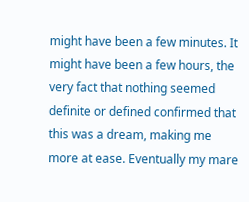might have been a few minutes. It might have been a few hours, the very fact that nothing seemed definite or defined confirmed that this was a dream, making me more at ease. Eventually my mare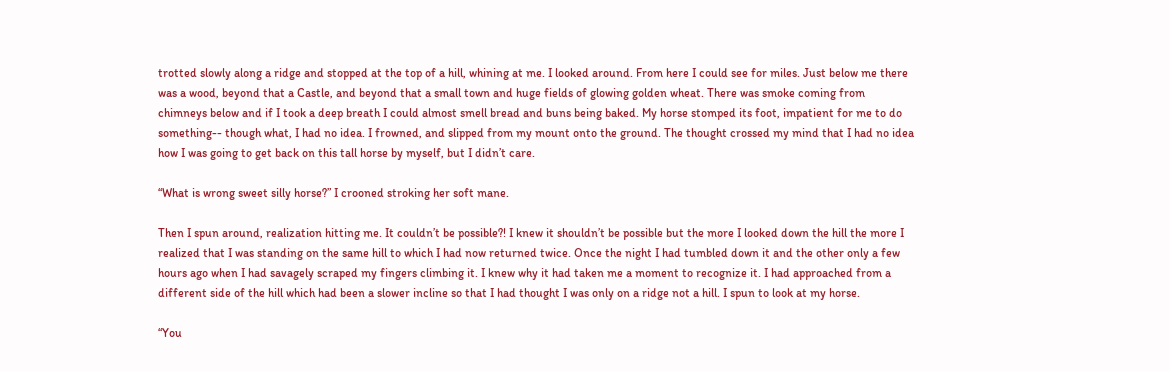trotted slowly along a ridge and stopped at the top of a hill, whining at me. I looked around. From here I could see for miles. Just below me there was a wood, beyond that a Castle, and beyond that a small town and huge fields of glowing golden wheat. There was smoke coming from chimneys below and if I took a deep breath I could almost smell bread and buns being baked. My horse stomped its foot, impatient for me to do something-- though what, I had no idea. I frowned, and slipped from my mount onto the ground. The thought crossed my mind that I had no idea how I was going to get back on this tall horse by myself, but I didn’t care.

“What is wrong sweet silly horse?” I crooned stroking her soft mane.

Then I spun around, realization hitting me. It couldn’t be possible?! I knew it shouldn’t be possible but the more I looked down the hill the more I realized that I was standing on the same hill to which I had now returned twice. Once the night I had tumbled down it and the other only a few hours ago when I had savagely scraped my fingers climbing it. I knew why it had taken me a moment to recognize it. I had approached from a different side of the hill which had been a slower incline so that I had thought I was only on a ridge not a hill. I spun to look at my horse.

“You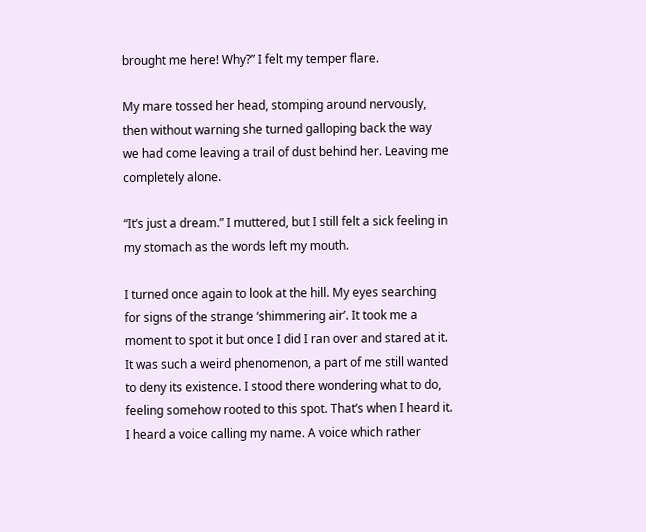brought me here! Why?” I felt my temper flare.

My mare tossed her head, stomping around nervously, then without warning she turned galloping back the way we had come leaving a trail of dust behind her. Leaving me completely alone.

“It’s just a dream.” I muttered, but I still felt a sick feeling in my stomach as the words left my mouth.

I turned once again to look at the hill. My eyes searching for signs of the strange ‘shimmering air’. It took me a moment to spot it but once I did I ran over and stared at it. It was such a weird phenomenon, a part of me still wanted to deny its existence. I stood there wondering what to do, feeling somehow rooted to this spot. That’s when I heard it. I heard a voice calling my name. A voice which rather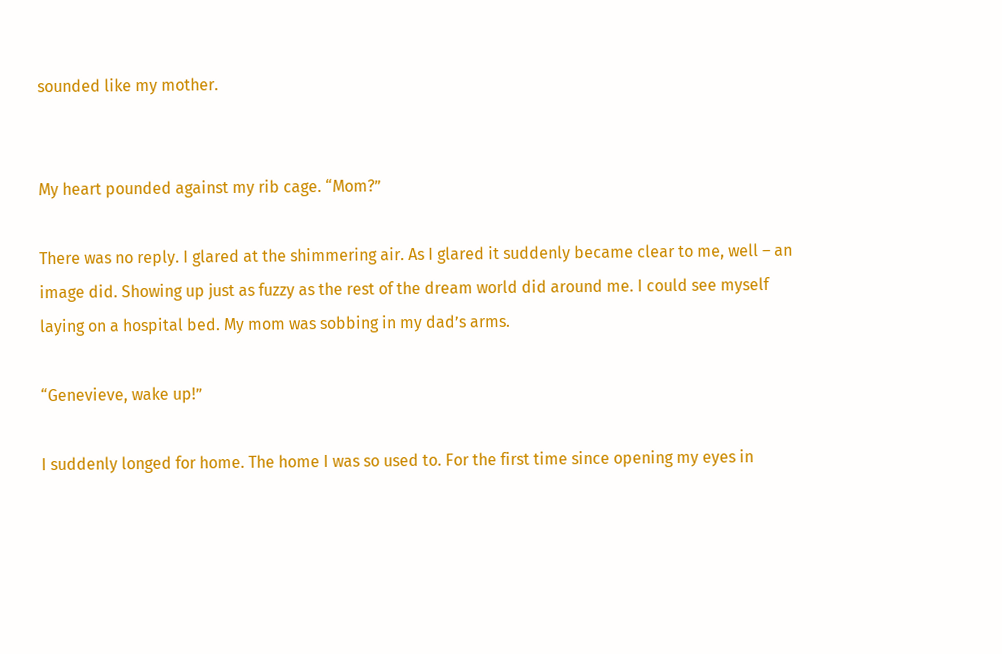sounded like my mother.


My heart pounded against my rib cage. “Mom?”

There was no reply. I glared at the shimmering air. As I glared it suddenly became clear to me, well – an image did. Showing up just as fuzzy as the rest of the dream world did around me. I could see myself laying on a hospital bed. My mom was sobbing in my dad’s arms.

“Genevieve, wake up!”

I suddenly longed for home. The home I was so used to. For the first time since opening my eyes in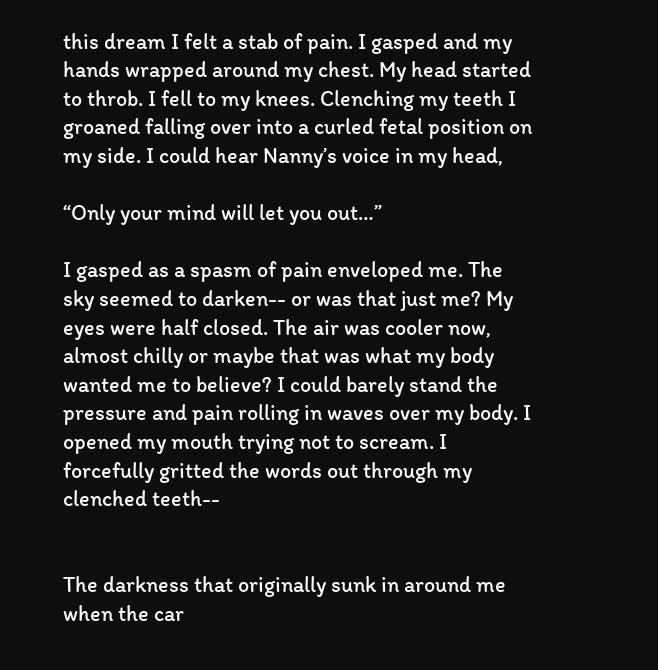this dream I felt a stab of pain. I gasped and my hands wrapped around my chest. My head started to throb. I fell to my knees. Clenching my teeth I groaned falling over into a curled fetal position on my side. I could hear Nanny’s voice in my head,

“Only your mind will let you out…”

I gasped as a spasm of pain enveloped me. The sky seemed to darken-- or was that just me? My eyes were half closed. The air was cooler now, almost chilly or maybe that was what my body wanted me to believe? I could barely stand the pressure and pain rolling in waves over my body. I opened my mouth trying not to scream. I forcefully gritted the words out through my clenched teeth--


The darkness that originally sunk in around me when the car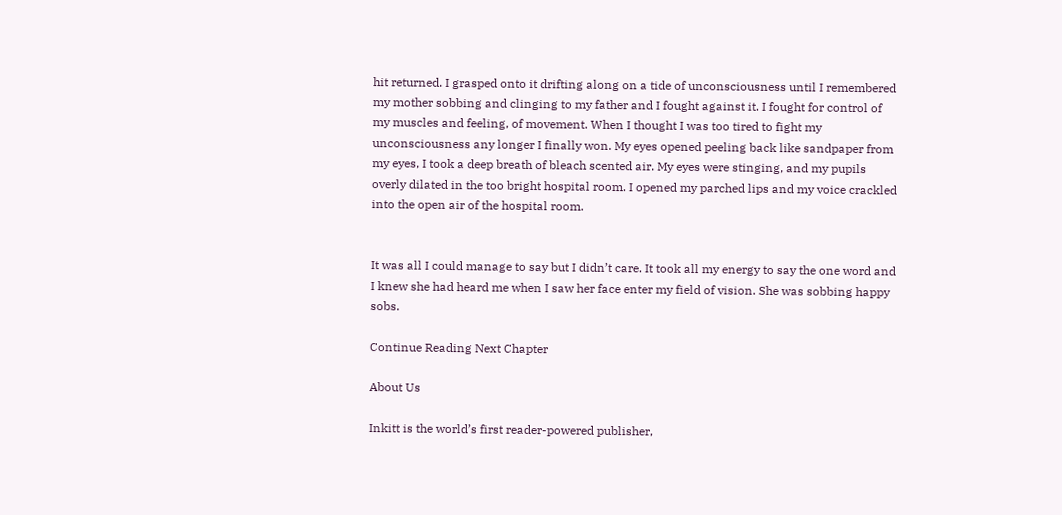hit returned. I grasped onto it drifting along on a tide of unconsciousness until I remembered my mother sobbing and clinging to my father and I fought against it. I fought for control of my muscles and feeling, of movement. When I thought I was too tired to fight my unconsciousness any longer I finally won. My eyes opened peeling back like sandpaper from my eyes, I took a deep breath of bleach scented air. My eyes were stinging, and my pupils overly dilated in the too bright hospital room. I opened my parched lips and my voice crackled into the open air of the hospital room.


It was all I could manage to say but I didn’t care. It took all my energy to say the one word and I knew she had heard me when I saw her face enter my field of vision. She was sobbing happy sobs.

Continue Reading Next Chapter

About Us

Inkitt is the world’s first reader-powered publisher,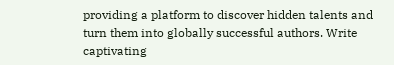providing a platform to discover hidden talents and turn them into globally successful authors. Write captivating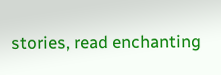stories, read enchanting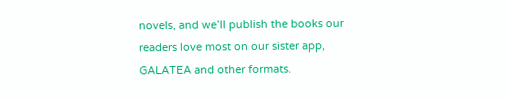novels, and we’ll publish the books our readers love most on our sister app, GALATEA and other formats.